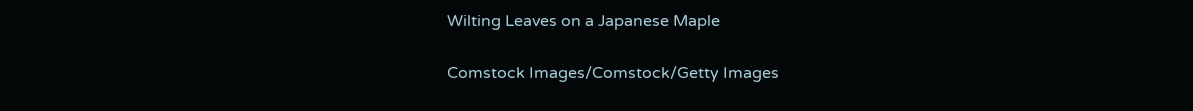Wilting Leaves on a Japanese Maple

Comstock Images/Comstock/Getty Images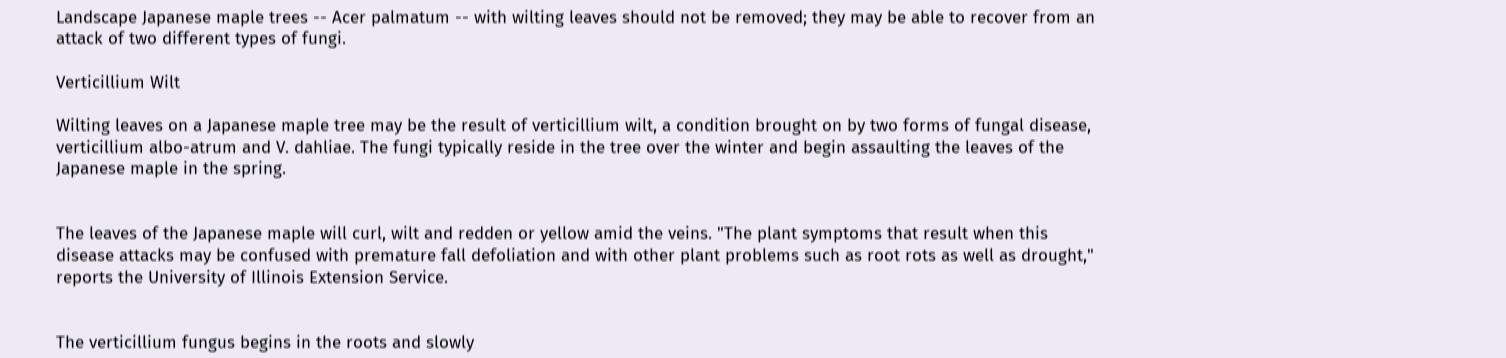Landscape Japanese maple trees -- Acer palmatum -- with wilting leaves should not be removed; they may be able to recover from an attack of two different types of fungi.

Verticillium Wilt

Wilting leaves on a Japanese maple tree may be the result of verticillium wilt, a condition brought on by two forms of fungal disease, verticillium albo-atrum and V. dahliae. The fungi typically reside in the tree over the winter and begin assaulting the leaves of the Japanese maple in the spring.


The leaves of the Japanese maple will curl, wilt and redden or yellow amid the veins. "The plant symptoms that result when this disease attacks may be confused with premature fall defoliation and with other plant problems such as root rots as well as drought," reports the University of Illinois Extension Service.


The verticillium fungus begins in the roots and slowly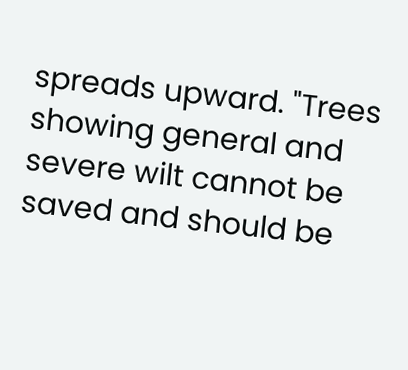spreads upward. "Trees showing general and severe wilt cannot be saved and should be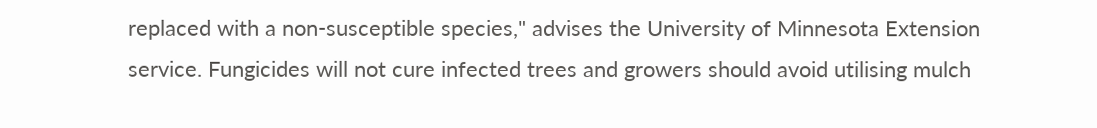replaced with a non-susceptible species," advises the University of Minnesota Extension service. Fungicides will not cure infected trees and growers should avoid utilising mulch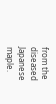from the diseased Japanese maple.